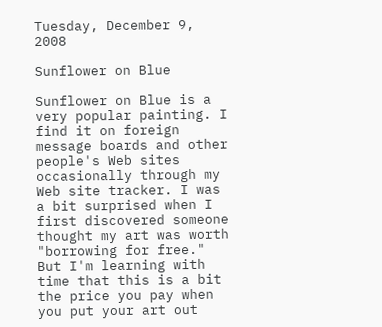Tuesday, December 9, 2008

Sunflower on Blue

Sunflower on Blue is a very popular painting. I find it on foreign message boards and other people's Web sites occasionally through my Web site tracker. I was a bit surprised when I first discovered someone thought my art was worth "borrowing for free." But I'm learning with time that this is a bit the price you pay when you put your art out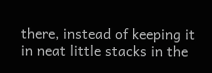there, instead of keeping it in neat little stacks in the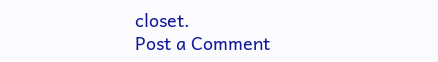closet.
Post a Comment